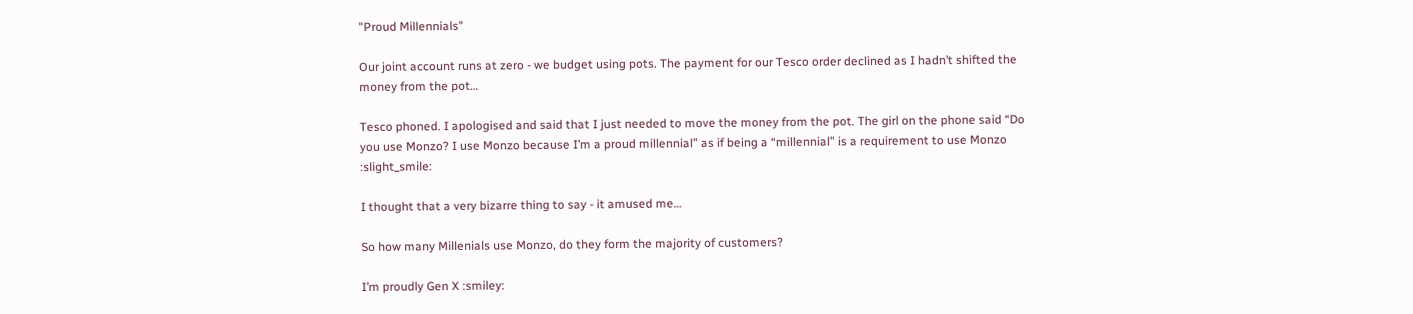"Proud Millennials"

Our joint account runs at zero - we budget using pots. The payment for our Tesco order declined as I hadn’t shifted the money from the pot…

Tesco phoned. I apologised and said that I just needed to move the money from the pot. The girl on the phone said “Do you use Monzo? I use Monzo because I’m a proud millennial” as if being a “millennial” is a requirement to use Monzo :slight_smile:

I thought that a very bizarre thing to say - it amused me…

So how many Millenials use Monzo, do they form the majority of customers?

I’m proudly Gen X :smiley: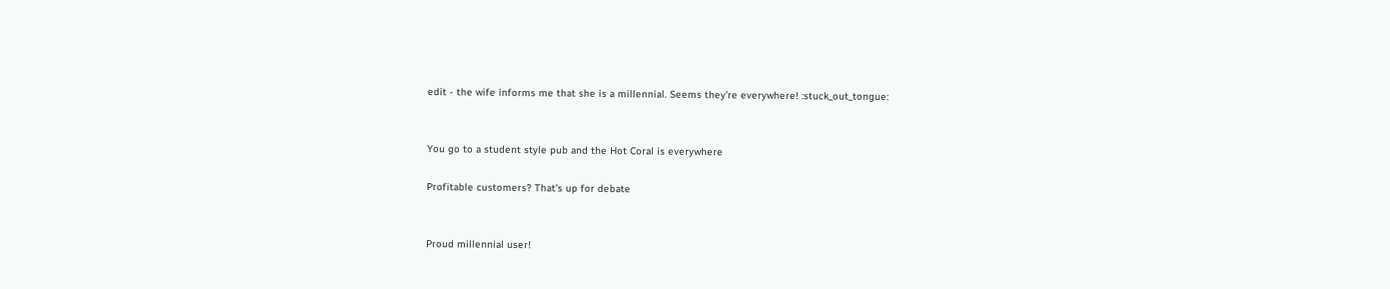edit - the wife informs me that she is a millennial. Seems they’re everywhere! :stuck_out_tongue:


You go to a student style pub and the Hot Coral is everywhere

Profitable customers? That’s up for debate


Proud millennial user!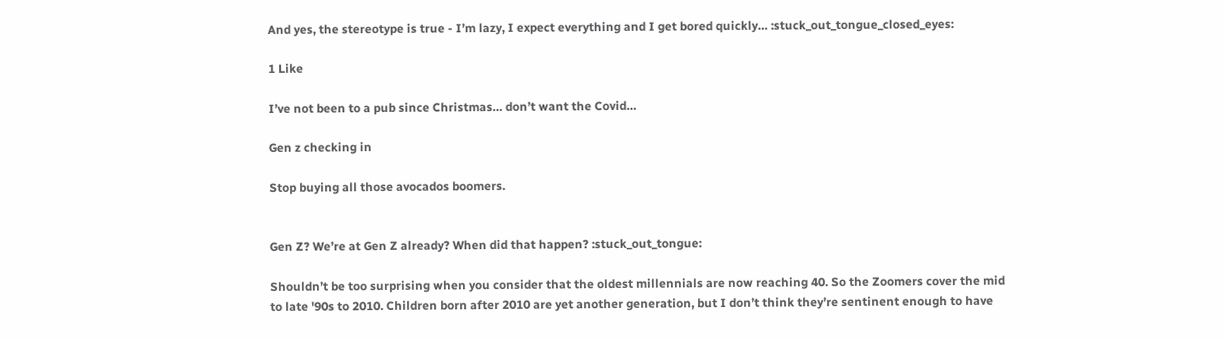And yes, the stereotype is true - I’m lazy, I expect everything and I get bored quickly… :stuck_out_tongue_closed_eyes:

1 Like

I’ve not been to a pub since Christmas… don’t want the Covid…

Gen z checking in

Stop buying all those avocados boomers.


Gen Z? We’re at Gen Z already? When did that happen? :stuck_out_tongue:

Shouldn’t be too surprising when you consider that the oldest millennials are now reaching 40. So the Zoomers cover the mid to late '90s to 2010. Children born after 2010 are yet another generation, but I don’t think they’re sentinent enough to have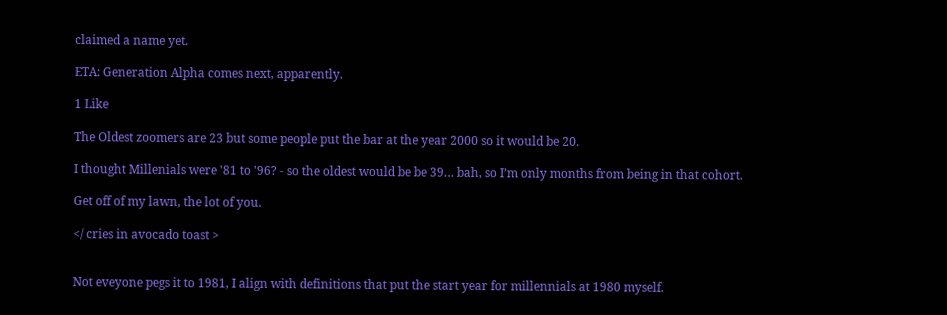claimed a name yet.

ETA: Generation Alpha comes next, apparently.

1 Like

The Oldest zoomers are 23 but some people put the bar at the year 2000 so it would be 20.

I thought Millenials were '81 to '96? - so the oldest would be be 39… bah, so I’m only months from being in that cohort.

Get off of my lawn, the lot of you.

</ cries in avocado toast >


Not eveyone pegs it to 1981, I align with definitions that put the start year for millennials at 1980 myself.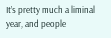It’s pretty much a liminal year, and people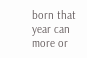born that year can more or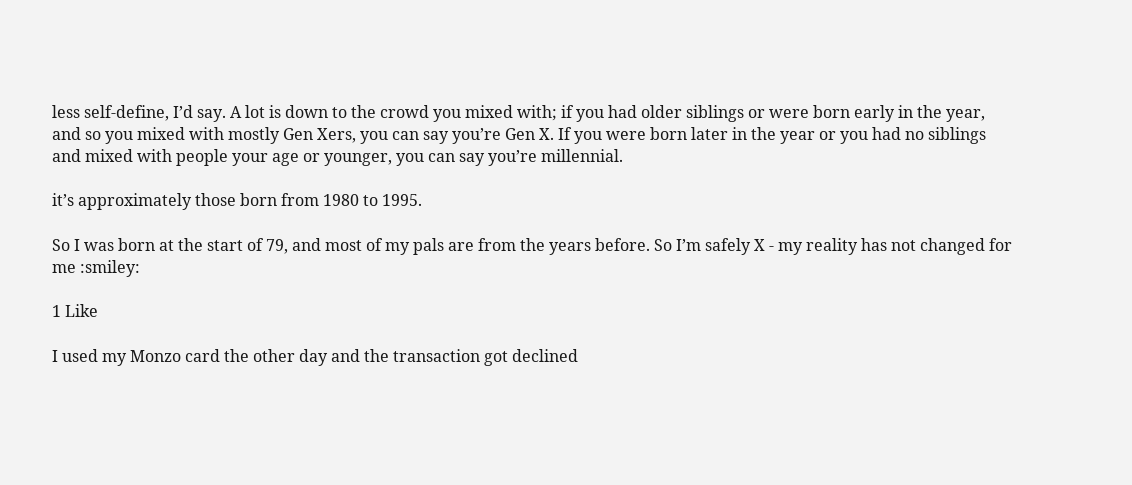less self-define, I’d say. A lot is down to the crowd you mixed with; if you had older siblings or were born early in the year, and so you mixed with mostly Gen Xers, you can say you’re Gen X. If you were born later in the year or you had no siblings and mixed with people your age or younger, you can say you’re millennial.

it’s approximately those born from 1980 to 1995.

So I was born at the start of 79, and most of my pals are from the years before. So I’m safely X - my reality has not changed for me :smiley:

1 Like

I used my Monzo card the other day and the transaction got declined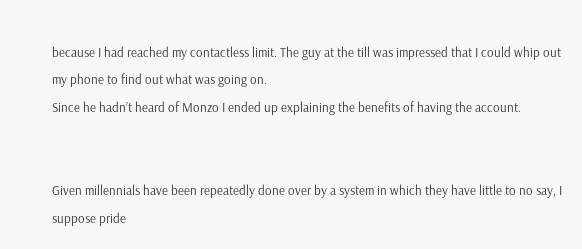because I had reached my contactless limit. The guy at the till was impressed that I could whip out my phone to find out what was going on.
Since he hadn’t heard of Monzo I ended up explaining the benefits of having the account.


Given millennials have been repeatedly done over by a system in which they have little to no say, I suppose pride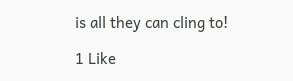is all they can cling to!

1 Like